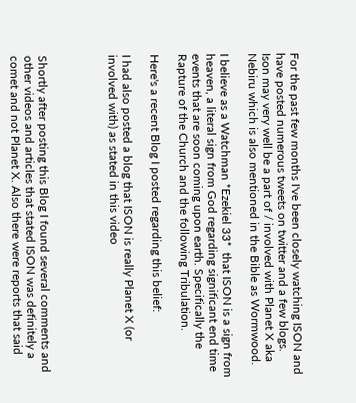For the past few months I've been closely watching ISON and have posted numerous tweets on twitter and a few blogs.  Ison may very well be a part of / involved with Planet X aka Nebiru which is also mentioned in the Bible as Wormwood.

I believe as a Watchman *Ezekiel 33*  that ISON is a sign from heaven, a literal sign from God regarding significant end time events that are soon coming upon earth. Specifically the Rapture of the Church and the following Tribulation.

Here's a recent Blog I posted regarding this belief:

I had also posted a blog that ISON is really Planet X (or involved with) as stated in this video




Shortly after posting this Blog I found several comments and other videos and articles that stated ISON was definitely a comet and not Planet X. Also there were reports that said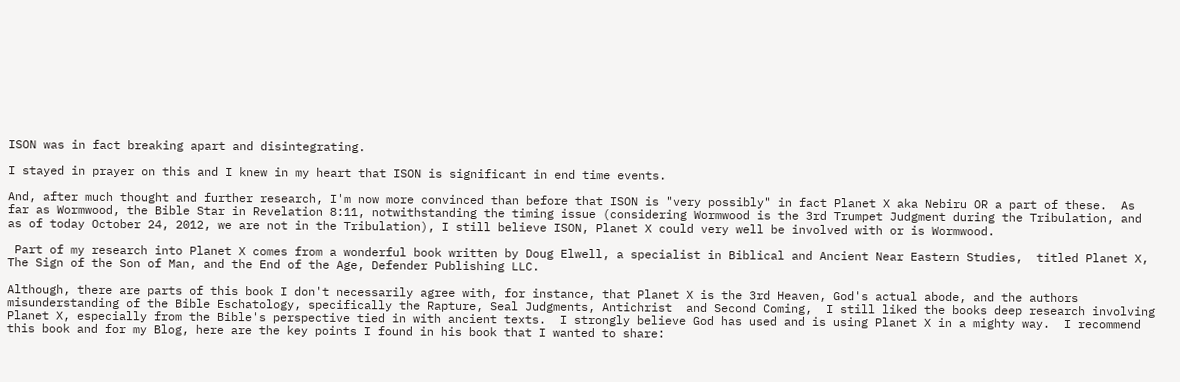ISON was in fact breaking apart and disintegrating.

I stayed in prayer on this and I knew in my heart that ISON is significant in end time events.

And, after much thought and further research, I'm now more convinced than before that ISON is "very possibly" in fact Planet X aka Nebiru OR a part of these.  As far as Wormwood, the Bible Star in Revelation 8:11, notwithstanding the timing issue (considering Wormwood is the 3rd Trumpet Judgment during the Tribulation, and as of today October 24, 2012, we are not in the Tribulation), I still believe ISON, Planet X could very well be involved with or is Wormwood.

 Part of my research into Planet X comes from a wonderful book written by Doug Elwell, a specialist in Biblical and Ancient Near Eastern Studies,  titled Planet X, The Sign of the Son of Man, and the End of the Age, Defender Publishing LLC.

Although, there are parts of this book I don't necessarily agree with, for instance, that Planet X is the 3rd Heaven, God's actual abode, and the authors misunderstanding of the Bible Eschatology, specifically the Rapture, Seal Judgments, Antichrist  and Second Coming,  I still liked the books deep research involving Planet X, especially from the Bible's perspective tied in with ancient texts.  I strongly believe God has used and is using Planet X in a mighty way.  I recommend this book and for my Blog, here are the key points I found in his book that I wanted to share: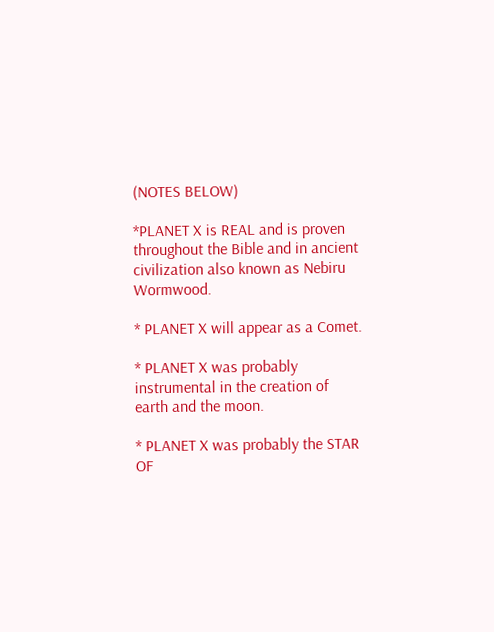(NOTES BELOW)

*PLANET X is REAL and is proven throughout the Bible and in ancient civilization also known as Nebiru Wormwood.

* PLANET X will appear as a Comet.

* PLANET X was probably instrumental in the creation of earth and the moon.

* PLANET X was probably the STAR OF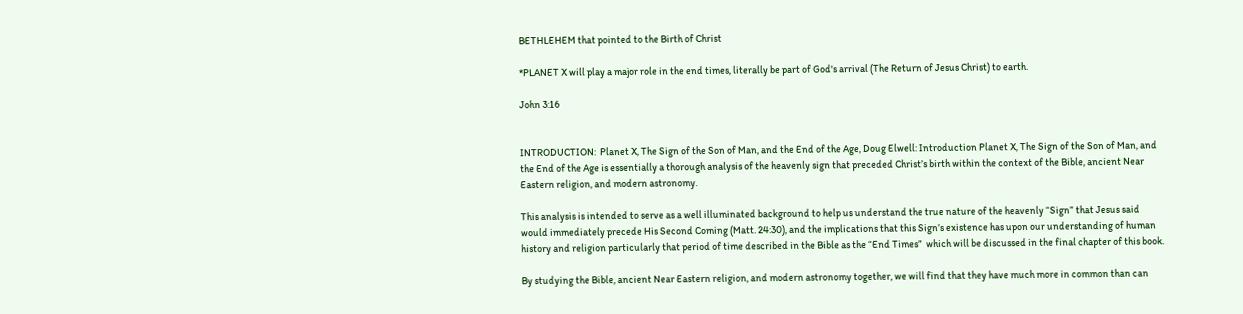BETHLEHEM that pointed to the Birth of Christ

*PLANET X will play a major role in the end times, literally be part of God's arrival (The Return of Jesus Christ) to earth.

John 3:16


INTRODUCTION:  Planet X, The Sign of the Son of Man, and the End of the Age, Doug Elwell: Introduction Planet X, The Sign of the Son of Man, and the End of the Age is essentially a thorough analysis of the heavenly sign that preceded Christ’s birth within the context of the Bible, ancient Near Eastern religion, and modern astronomy.

This analysis is intended to serve as a well illuminated background to help us understand the true nature of the heavenly “Sign” that Jesus said would immediately precede His Second Coming (Matt. 24:30), and the implications that this Sign’s existence has upon our understanding of human history and religion particularly that period of time described in the Bible as the “End Times”  which will be discussed in the final chapter of this book.

By studying the Bible, ancient Near Eastern religion, and modern astronomy together, we will find that they have much more in common than can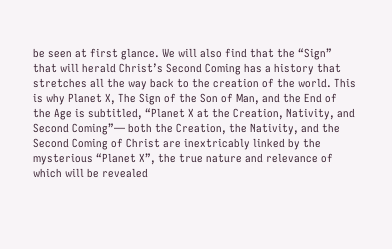be seen at first glance. We will also find that the “Sign” that will herald Christ’s Second Coming has a history that stretches all the way back to the creation of the world. This is why Planet X, The Sign of the Son of Man, and the End of the Age is subtitled, “Planet X at the Creation, Nativity, and Second Coming”— both the Creation, the Nativity, and the Second Coming of Christ are inextricably linked by the mysterious “Planet X”, the true nature and relevance of which will be revealed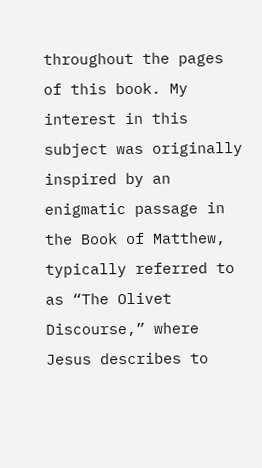throughout the pages of this book. My interest in this subject was originally inspired by an enigmatic passage in the Book of Matthew, typically referred to as “The Olivet Discourse,” where Jesus describes to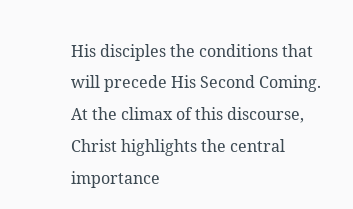His disciples the conditions that will precede His Second Coming. At the climax of this discourse, Christ highlights the central importance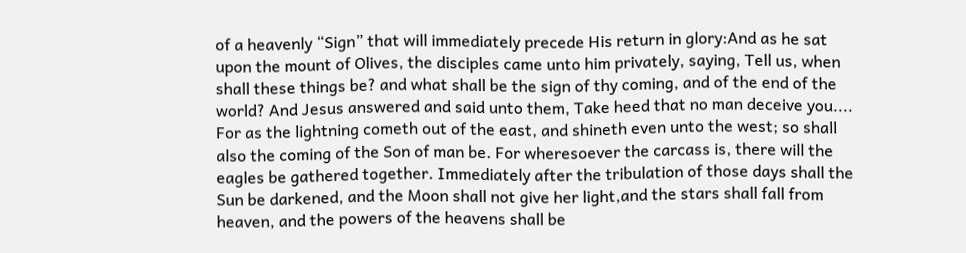of a heavenly “Sign” that will immediately precede His return in glory:And as he sat upon the mount of Olives, the disciples came unto him privately, saying, Tell us, when shall these things be? and what shall be the sign of thy coming, and of the end of the world? And Jesus answered and said unto them, Take heed that no man deceive you.... For as the lightning cometh out of the east, and shineth even unto the west; so shall also the coming of the Son of man be. For wheresoever the carcass is, there will the eagles be gathered together. Immediately after the tribulation of those days shall the Sun be darkened, and the Moon shall not give her light,and the stars shall fall from heaven, and the powers of the heavens shall be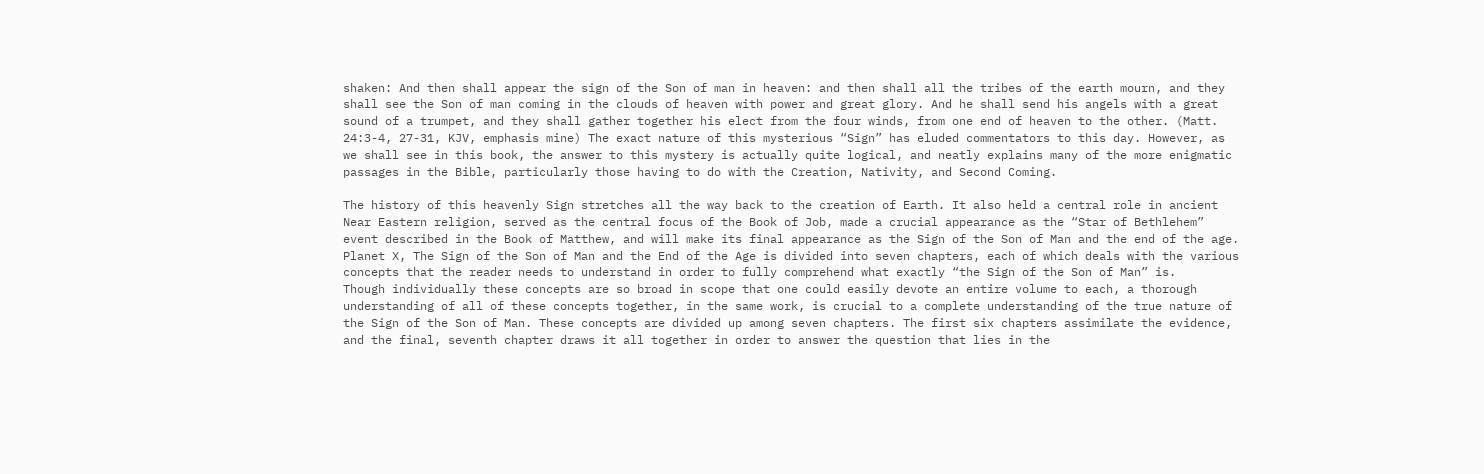shaken: And then shall appear the sign of the Son of man in heaven: and then shall all the tribes of the earth mourn, and they shall see the Son of man coming in the clouds of heaven with power and great glory. And he shall send his angels with a great sound of a trumpet, and they shall gather together his elect from the four winds, from one end of heaven to the other. (Matt. 24:3-4, 27-31, KJV, emphasis mine) The exact nature of this mysterious “Sign” has eluded commentators to this day. However, as we shall see in this book, the answer to this mystery is actually quite logical, and neatly explains many of the more enigmatic passages in the Bible, particularly those having to do with the Creation, Nativity, and Second Coming.

The history of this heavenly Sign stretches all the way back to the creation of Earth. It also held a central role in ancient Near Eastern religion, served as the central focus of the Book of Job, made a crucial appearance as the “Star of Bethlehem” event described in the Book of Matthew, and will make its final appearance as the Sign of the Son of Man and the end of the age. Planet X, The Sign of the Son of Man and the End of the Age is divided into seven chapters, each of which deals with the various concepts that the reader needs to understand in order to fully comprehend what exactly “the Sign of the Son of Man” is.
Though individually these concepts are so broad in scope that one could easily devote an entire volume to each, a thorough understanding of all of these concepts together, in the same work, is crucial to a complete understanding of the true nature of the Sign of the Son of Man. These concepts are divided up among seven chapters. The first six chapters assimilate the evidence, and the final, seventh chapter draws it all together in order to answer the question that lies in the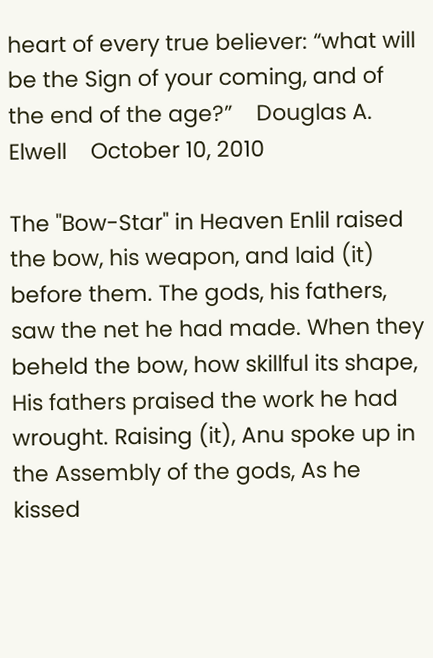heart of every true believer: “what will be the Sign of your coming, and of the end of the age?”    Douglas A. Elwell    October 10, 2010

The "Bow-Star" in Heaven Enlil raised the bow, his weapon, and laid (it) before them. The gods, his fathers, saw the net he had made. When they beheld the bow, how skillful its shape, His fathers praised the work he had wrought. Raising (it), Anu spoke up in the Assembly of the gods, As he kissed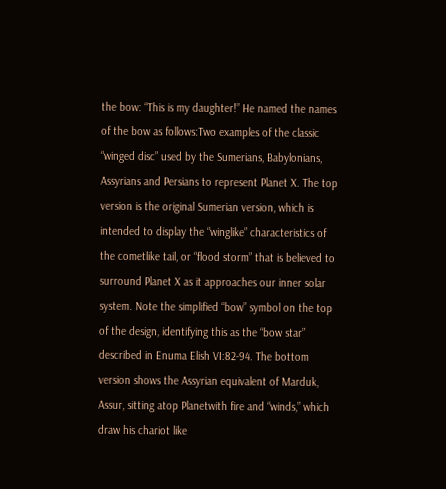the bow: “This is my daughter!” He named the names of the bow as follows:Two examples of the classic “winged disc” used by the Sumerians, Babylonians, Assyrians and Persians to represent Planet X. The top version is the original Sumerian version, which is intended to display the “winglike” characteristics of the cometlike tail, or “flood storm” that is believed to surround Planet X as it approaches our inner solar system. Note the simplified “bow” symbol on the top of the design, identifying this as the “bow star” described in Enuma Elish VI:82-94. The bottom version shows the Assyrian equivalent of Marduk, Assur, sitting atop Planetwith fire and “winds,” which draw his chariot like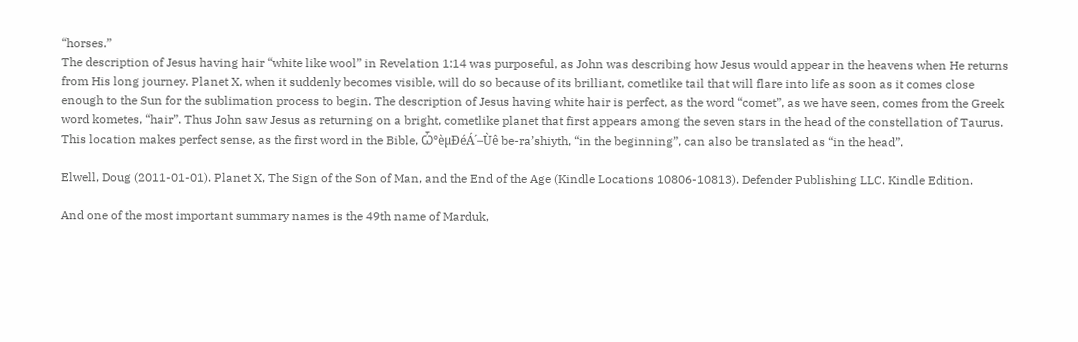“horses.”
The description of Jesus having hair “white like wool” in Revelation 1:14 was purposeful, as John was describing how Jesus would appear in the heavens when He returns from His long journey. Planet X, when it suddenly becomes visible, will do so because of its brilliant, cometlike tail that will flare into life as soon as it comes close enough to the Sun for the sublimation process to begin. The description of Jesus having white hair is perfect, as the word “comet”, as we have seen, comes from the Greek word kometes, “hair”. Thus John saw Jesus as returning on a bright, cometlike planet that first appears among the seven stars in the head of the constellation of Taurus. This location makes perfect sense, as the first word in the Bible, Ѽ°èµÐéÁ´–Ùê be-ra’shiyth, “in the beginning”, can also be translated as “in the head”.

Elwell, Doug (2011-01-01). Planet X, The Sign of the Son of Man, and the End of the Age (Kindle Locations 10806-10813). Defender Publishing LLC. Kindle Edition.

And one of the most important summary names is the 49th name of Marduk,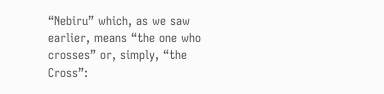“Nebiru” which, as we saw earlier, means “the one who crosses” or, simply, “the Cross”: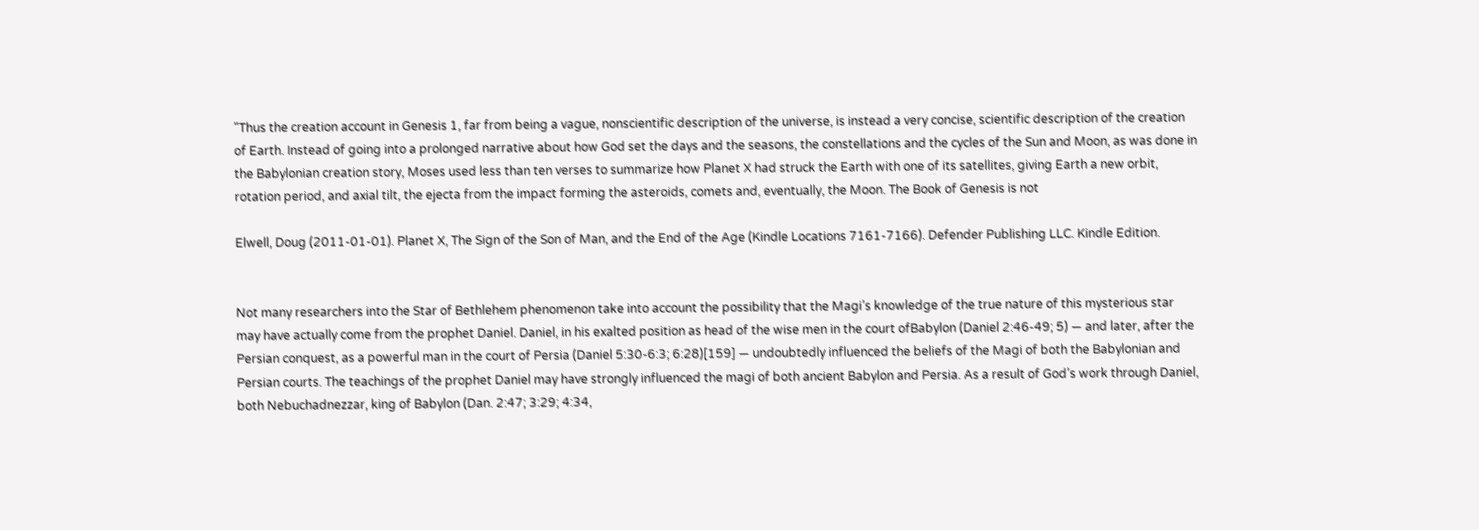"Thus the creation account in Genesis 1, far from being a vague, nonscientific description of the universe, is instead a very concise, scientific description of the creation of Earth. Instead of going into a prolonged narrative about how God set the days and the seasons, the constellations and the cycles of the Sun and Moon, as was done in the Babylonian creation story, Moses used less than ten verses to summarize how Planet X had struck the Earth with one of its satellites, giving Earth a new orbit, rotation period, and axial tilt, the ejecta from the impact forming the asteroids, comets and, eventually, the Moon. The Book of Genesis is not

Elwell, Doug (2011-01-01). Planet X, The Sign of the Son of Man, and the End of the Age (Kindle Locations 7161-7166). Defender Publishing LLC. Kindle Edition.


Not many researchers into the Star of Bethlehem phenomenon take into account the possibility that the Magi’s knowledge of the true nature of this mysterious star may have actually come from the prophet Daniel. Daniel, in his exalted position as head of the wise men in the court ofBabylon (Daniel 2:46-49; 5) — and later, after the Persian conquest, as a powerful man in the court of Persia (Daniel 5:30-6:3; 6:28)[159] — undoubtedly influenced the beliefs of the Magi of both the Babylonian and Persian courts. The teachings of the prophet Daniel may have strongly influenced the magi of both ancient Babylon and Persia. As a result of God’s work through Daniel, both Nebuchadnezzar, king of Babylon (Dan. 2:47; 3:29; 4:34,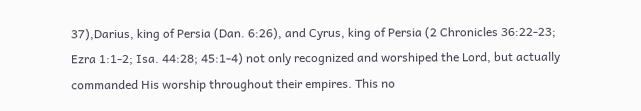37),Darius, king of Persia (Dan. 6:26), and Cyrus, king of Persia (2 Chronicles 36:22-23; Ezra 1:1-2; Isa. 44:28; 45:1-4) not only recognized and worshiped the Lord, but actually commanded His worship throughout their empires. This no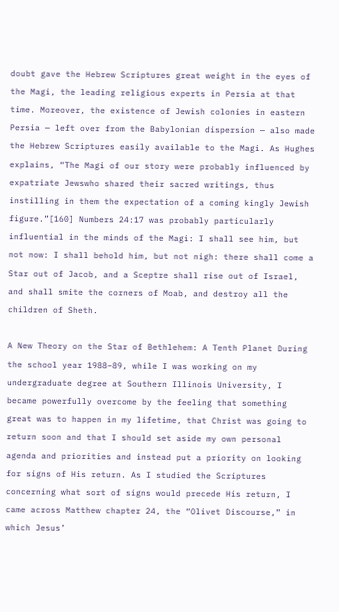doubt gave the Hebrew Scriptures great weight in the eyes of the Magi, the leading religious experts in Persia at that time. Moreover, the existence of Jewish colonies in eastern Persia — left over from the Babylonian dispersion — also made the Hebrew Scriptures easily available to the Magi. As Hughes explains, “The Magi of our story were probably influenced by expatriate Jewswho shared their sacred writings, thus instilling in them the expectation of a coming kingly Jewish figure.”[160] Numbers 24:17 was probably particularly influential in the minds of the Magi: I shall see him, but not now: I shall behold him, but not nigh: there shall come a Star out of Jacob, and a Sceptre shall rise out of Israel, and shall smite the corners of Moab, and destroy all the children of Sheth.

A New Theory on the Star of Bethlehem: A Tenth Planet During the school year 1988–89, while I was working on my undergraduate degree at Southern Illinois University, I became powerfully overcome by the feeling that something great was to happen in my lifetime, that Christ was going to return soon and that I should set aside my own personal agenda and priorities and instead put a priority on looking for signs of His return. As I studied the Scriptures concerning what sort of signs would precede His return, I came across Matthew chapter 24, the “Olivet Discourse,” in which Jesus’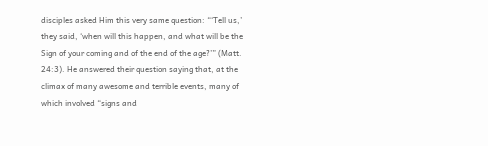disciples asked Him this very same question: “‘Tell us,’ they said, ‘when will this happen, and what will be the Sign of your coming and of the end of the age?’” (Matt. 24:3). He answered their question saying that, at the climax of many awesome and terrible events, many of which involved “signs and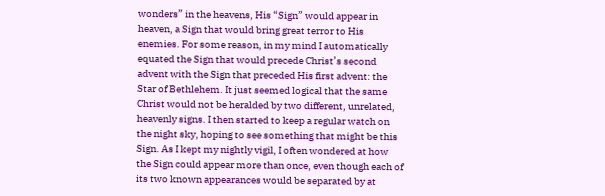wonders” in the heavens, His “Sign” would appear in heaven, a Sign that would bring great terror to His enemies. For some reason, in my mind I automatically equated the Sign that would precede Christ’s second advent with the Sign that preceded His first advent: the Star of Bethlehem. It just seemed logical that the same Christ would not be heralded by two different, unrelated, heavenly signs. I then started to keep a regular watch on the night sky, hoping to see something that might be this Sign. As I kept my nightly vigil, I often wondered at how the Sign could appear more than once, even though each of its two known appearances would be separated by at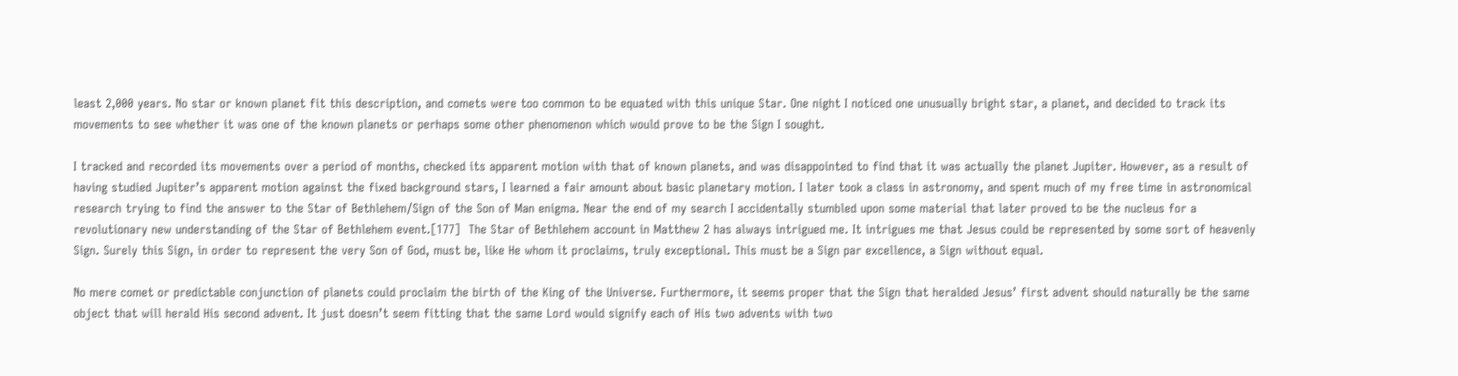least 2,000 years. No star or known planet fit this description, and comets were too common to be equated with this unique Star. One night I noticed one unusually bright star, a planet, and decided to track its movements to see whether it was one of the known planets or perhaps some other phenomenon which would prove to be the Sign I sought.

I tracked and recorded its movements over a period of months, checked its apparent motion with that of known planets, and was disappointed to find that it was actually the planet Jupiter. However, as a result of having studied Jupiter’s apparent motion against the fixed background stars, I learned a fair amount about basic planetary motion. I later took a class in astronomy, and spent much of my free time in astronomical research trying to find the answer to the Star of Bethlehem/Sign of the Son of Man enigma. Near the end of my search I accidentally stumbled upon some material that later proved to be the nucleus for a revolutionary new understanding of the Star of Bethlehem event.[177]  The Star of Bethlehem account in Matthew 2 has always intrigued me. It intrigues me that Jesus could be represented by some sort of heavenly Sign. Surely this Sign, in order to represent the very Son of God, must be, like He whom it proclaims, truly exceptional. This must be a Sign par excellence, a Sign without equal.

No mere comet or predictable conjunction of planets could proclaim the birth of the King of the Universe. Furthermore, it seems proper that the Sign that heralded Jesus’ first advent should naturally be the same object that will herald His second advent. It just doesn’t seem fitting that the same Lord would signify each of His two advents with two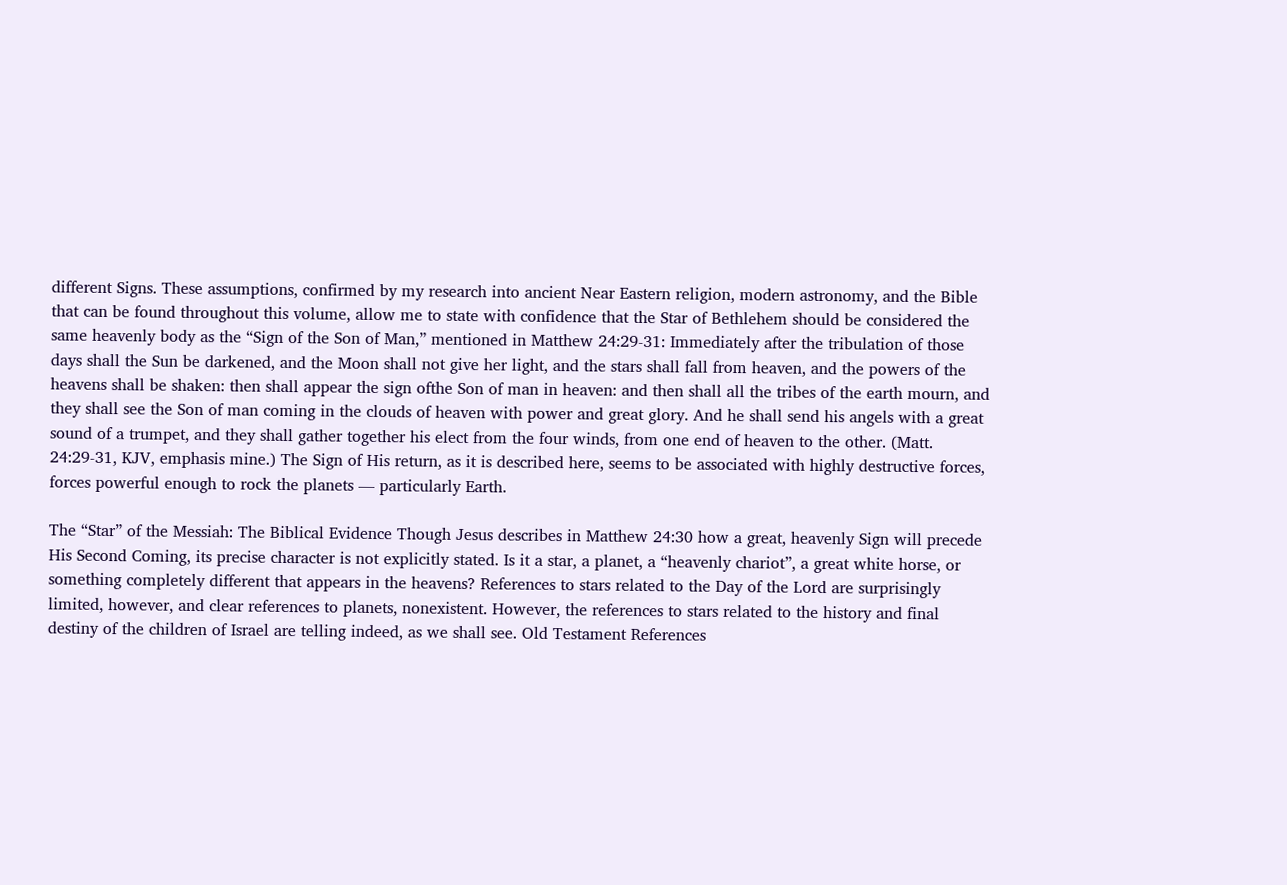different Signs. These assumptions, confirmed by my research into ancient Near Eastern religion, modern astronomy, and the Bible that can be found throughout this volume, allow me to state with confidence that the Star of Bethlehem should be considered the same heavenly body as the “Sign of the Son of Man,” mentioned in Matthew 24:29-31: Immediately after the tribulation of those days shall the Sun be darkened, and the Moon shall not give her light, and the stars shall fall from heaven, and the powers of the heavens shall be shaken: then shall appear the sign ofthe Son of man in heaven: and then shall all the tribes of the earth mourn, and they shall see the Son of man coming in the clouds of heaven with power and great glory. And he shall send his angels with a great sound of a trumpet, and they shall gather together his elect from the four winds, from one end of heaven to the other. (Matt. 24:29-31, KJV, emphasis mine.) The Sign of His return, as it is described here, seems to be associated with highly destructive forces, forces powerful enough to rock the planets — particularly Earth.

The “Star” of the Messiah: The Biblical Evidence Though Jesus describes in Matthew 24:30 how a great, heavenly Sign will precede His Second Coming, its precise character is not explicitly stated. Is it a star, a planet, a “heavenly chariot”, a great white horse, or something completely different that appears in the heavens? References to stars related to the Day of the Lord are surprisingly limited, however, and clear references to planets, nonexistent. However, the references to stars related to the history and final destiny of the children of Israel are telling indeed, as we shall see. Old Testament References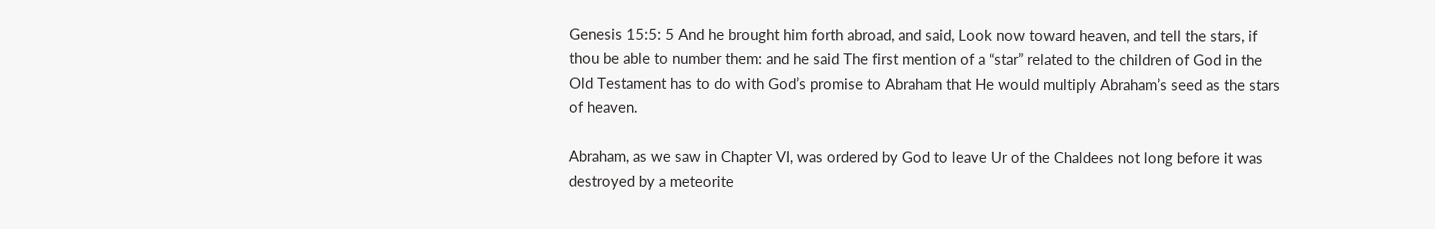Genesis 15:5: 5 And he brought him forth abroad, and said, Look now toward heaven, and tell the stars, if thou be able to number them: and he said The first mention of a “star” related to the children of God in the Old Testament has to do with God’s promise to Abraham that He would multiply Abraham’s seed as the stars of heaven.

Abraham, as we saw in Chapter VI, was ordered by God to leave Ur of the Chaldees not long before it was destroyed by a meteorite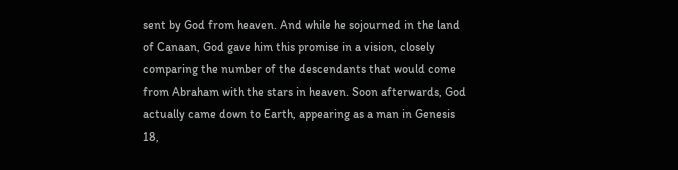sent by God from heaven. And while he sojourned in the land of Canaan, God gave him this promise in a vision, closely comparing the number of the descendants that would come from Abraham with the stars in heaven. Soon afterwards, God actually came down to Earth, appearing as a man in Genesis 18,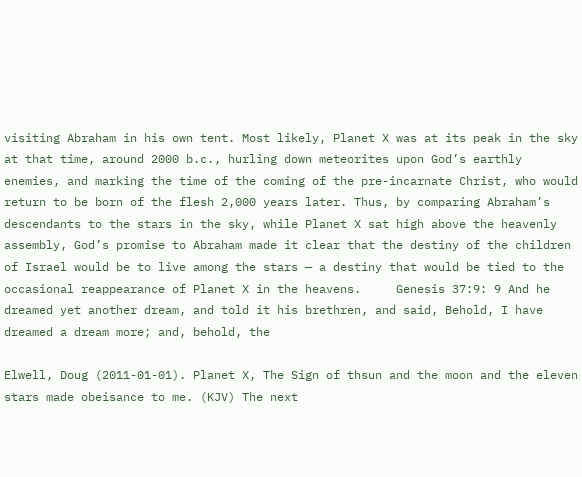visiting Abraham in his own tent. Most likely, Planet X was at its peak in the sky at that time, around 2000 b.c., hurling down meteorites upon God’s earthly enemies, and marking the time of the coming of the pre-incarnate Christ, who would return to be born of the flesh 2,000 years later. Thus, by comparing Abraham’s descendants to the stars in the sky, while Planet X sat high above the heavenly assembly, God’s promise to Abraham made it clear that the destiny of the children of Israel would be to live among the stars — a destiny that would be tied to the occasional reappearance of Planet X in the heavens.     Genesis 37:9: 9 And he dreamed yet another dream, and told it his brethren, and said, Behold, I have dreamed a dream more; and, behold, the

Elwell, Doug (2011-01-01). Planet X, The Sign of thsun and the moon and the eleven stars made obeisance to me. (KJV) The next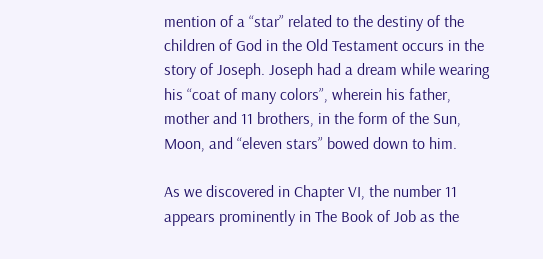mention of a “star” related to the destiny of the children of God in the Old Testament occurs in the story of Joseph. Joseph had a dream while wearing his “coat of many colors”, wherein his father, mother and 11 brothers, in the form of the Sun, Moon, and “eleven stars” bowed down to him.

As we discovered in Chapter VI, the number 11 appears prominently in The Book of Job as the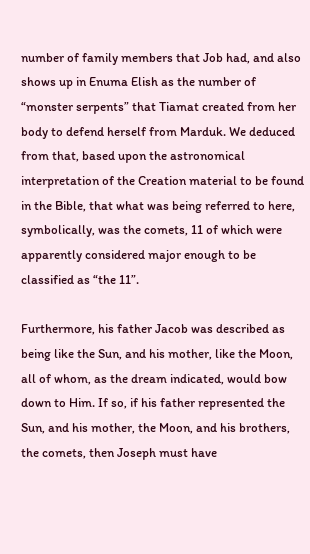number of family members that Job had, and also shows up in Enuma Elish as the number of “monster serpents” that Tiamat created from her body to defend herself from Marduk. We deduced from that, based upon the astronomical interpretation of the Creation material to be found in the Bible, that what was being referred to here, symbolically, was the comets, 11 of which were apparently considered major enough to be classified as “the 11”.

Furthermore, his father Jacob was described as being like the Sun, and his mother, like the Moon, all of whom, as the dream indicated, would bow down to Him. If so, if his father represented the Sun, and his mother, the Moon, and his brothers, the comets, then Joseph must have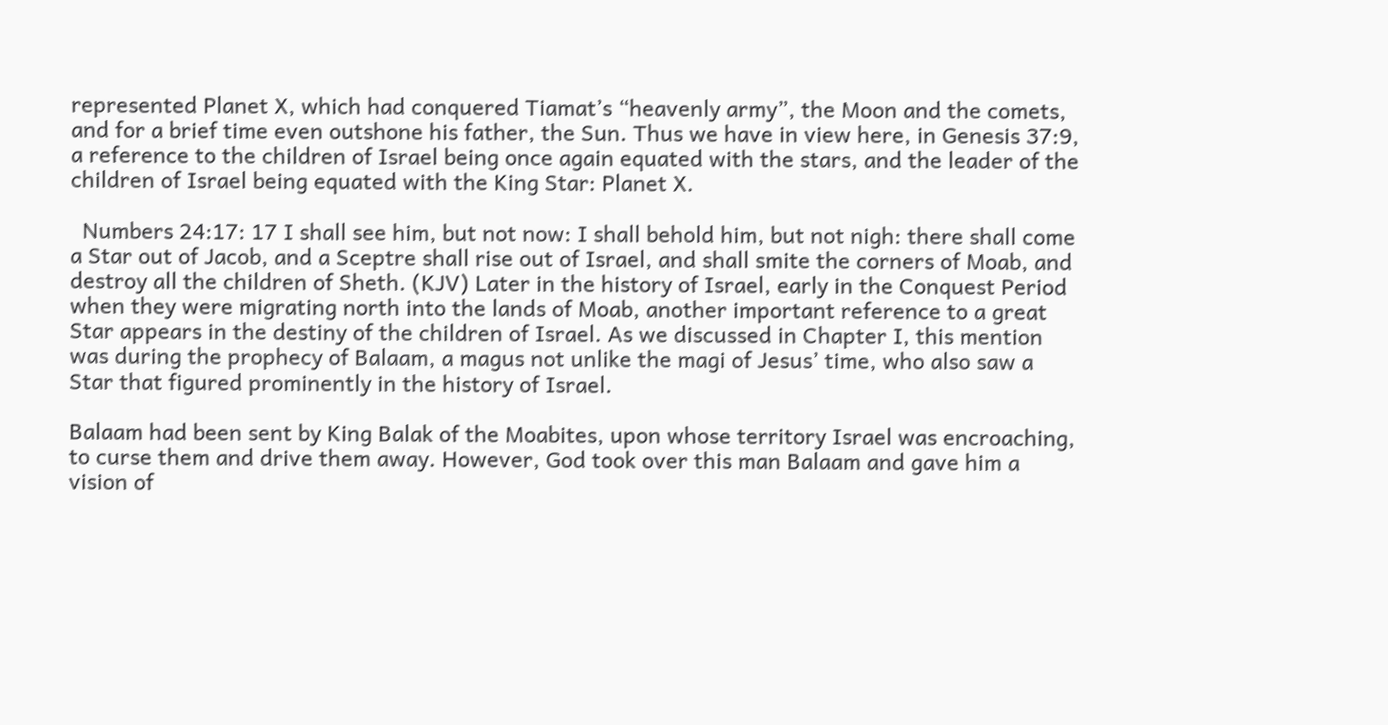represented Planet X, which had conquered Tiamat’s “heavenly army”, the Moon and the comets, and for a brief time even outshone his father, the Sun. Thus we have in view here, in Genesis 37:9, a reference to the children of Israel being once again equated with the stars, and the leader of the children of Israel being equated with the King Star: Planet X.

  Numbers 24:17: 17 I shall see him, but not now: I shall behold him, but not nigh: there shall come a Star out of Jacob, and a Sceptre shall rise out of Israel, and shall smite the corners of Moab, and destroy all the children of Sheth. (KJV) Later in the history of Israel, early in the Conquest Period when they were migrating north into the lands of Moab, another important reference to a great Star appears in the destiny of the children of Israel. As we discussed in Chapter I, this mention was during the prophecy of Balaam, a magus not unlike the magi of Jesus’ time, who also saw a Star that figured prominently in the history of Israel.

Balaam had been sent by King Balak of the Moabites, upon whose territory Israel was encroaching, to curse them and drive them away. However, God took over this man Balaam and gave him a vision of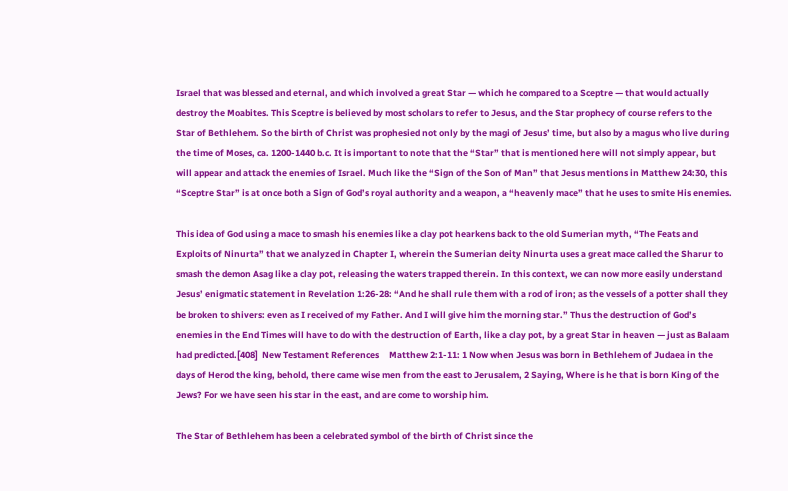Israel that was blessed and eternal, and which involved a great Star — which he compared to a Sceptre — that would actually destroy the Moabites. This Sceptre is believed by most scholars to refer to Jesus, and the Star prophecy of course refers to the Star of Bethlehem. So the birth of Christ was prophesied not only by the magi of Jesus’ time, but also by a magus who live during the time of Moses, ca. 1200-1440 b.c. It is important to note that the “Star” that is mentioned here will not simply appear, but will appear and attack the enemies of Israel. Much like the “Sign of the Son of Man” that Jesus mentions in Matthew 24:30, this “Sceptre Star” is at once both a Sign of God’s royal authority and a weapon, a “heavenly mace” that he uses to smite His enemies.

This idea of God using a mace to smash his enemies like a clay pot hearkens back to the old Sumerian myth, “The Feats and Exploits of Ninurta” that we analyzed in Chapter I, wherein the Sumerian deity Ninurta uses a great mace called the Sharur to smash the demon Asag like a clay pot, releasing the waters trapped therein. In this context, we can now more easily understand Jesus’ enigmatic statement in Revelation 1:26-28: “And he shall rule them with a rod of iron; as the vessels of a potter shall they be broken to shivers: even as I received of my Father. And I will give him the morning star.” Thus the destruction of God’s enemies in the End Times will have to do with the destruction of Earth, like a clay pot, by a great Star in heaven — just as Balaam had predicted.[408]  New Testament References     Matthew 2:1-11: 1 Now when Jesus was born in Bethlehem of Judaea in the days of Herod the king, behold, there came wise men from the east to Jerusalem, 2 Saying, Where is he that is born King of the Jews? For we have seen his star in the east, and are come to worship him.

The Star of Bethlehem has been a celebrated symbol of the birth of Christ since the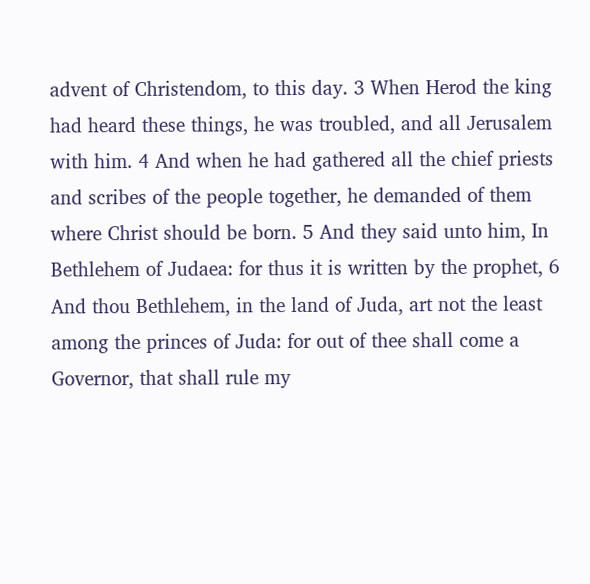advent of Christendom, to this day. 3 When Herod the king had heard these things, he was troubled, and all Jerusalem with him. 4 And when he had gathered all the chief priests and scribes of the people together, he demanded of them where Christ should be born. 5 And they said unto him, In Bethlehem of Judaea: for thus it is written by the prophet, 6 And thou Bethlehem, in the land of Juda, art not the least among the princes of Juda: for out of thee shall come a Governor, that shall rule my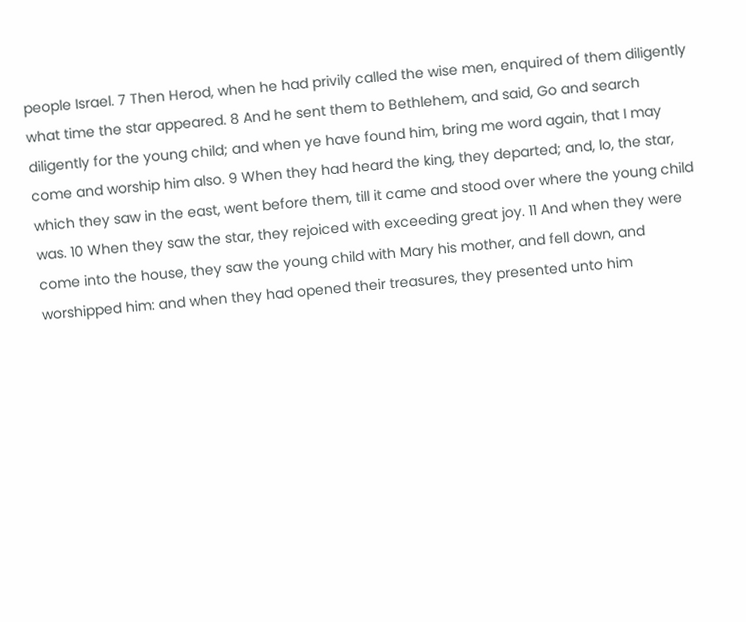people Israel. 7 Then Herod, when he had privily called the wise men, enquired of them diligently what time the star appeared. 8 And he sent them to Bethlehem, and said, Go and search diligently for the young child; and when ye have found him, bring me word again, that I may come and worship him also. 9 When they had heard the king, they departed; and, lo, the star, which they saw in the east, went before them, till it came and stood over where the young child was. 10 When they saw the star, they rejoiced with exceeding great joy. 11 And when they were come into the house, they saw the young child with Mary his mother, and fell down, and worshipped him: and when they had opened their treasures, they presented unto him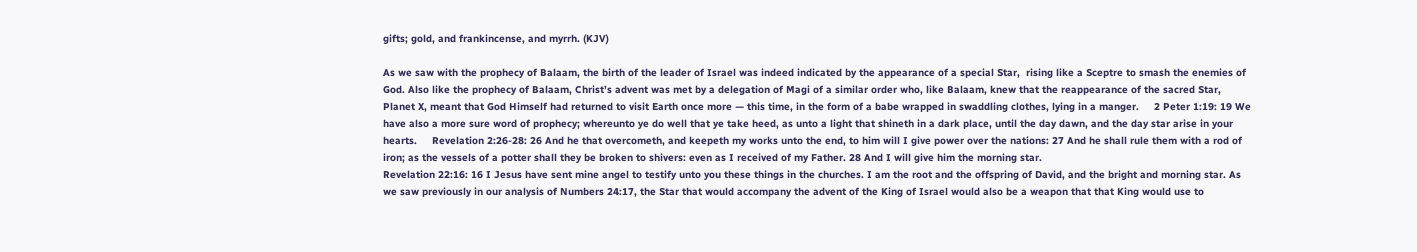gifts; gold, and frankincense, and myrrh. (KJV)

As we saw with the prophecy of Balaam, the birth of the leader of Israel was indeed indicated by the appearance of a special Star,  rising like a Sceptre to smash the enemies of God. Also like the prophecy of Balaam, Christ’s advent was met by a delegation of Magi of a similar order who, like Balaam, knew that the reappearance of the sacred Star, Planet X, meant that God Himself had returned to visit Earth once more — this time, in the form of a babe wrapped in swaddling clothes, lying in a manger.     2 Peter 1:19: 19 We have also a more sure word of prophecy; whereunto ye do well that ye take heed, as unto a light that shineth in a dark place, until the day dawn, and the day star arise in your hearts.     Revelation 2:26-28: 26 And he that overcometh, and keepeth my works unto the end, to him will I give power over the nations: 27 And he shall rule them with a rod of iron; as the vessels of a potter shall they be broken to shivers: even as I received of my Father. 28 And I will give him the morning star.
Revelation 22:16: 16 I Jesus have sent mine angel to testify unto you these things in the churches. I am the root and the offspring of David, and the bright and morning star. As we saw previously in our analysis of Numbers 24:17, the Star that would accompany the advent of the King of Israel would also be a weapon that that King would use to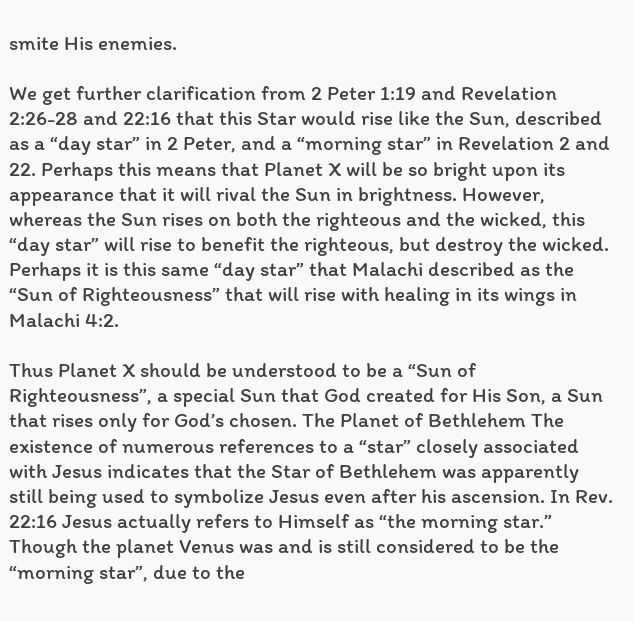smite His enemies.

We get further clarification from 2 Peter 1:19 and Revelation 2:26-28 and 22:16 that this Star would rise like the Sun, described as a “day star” in 2 Peter, and a “morning star” in Revelation 2 and 22. Perhaps this means that Planet X will be so bright upon its appearance that it will rival the Sun in brightness. However, whereas the Sun rises on both the righteous and the wicked, this “day star” will rise to benefit the righteous, but destroy the wicked. Perhaps it is this same “day star” that Malachi described as the “Sun of Righteousness” that will rise with healing in its wings in Malachi 4:2.

Thus Planet X should be understood to be a “Sun of Righteousness”, a special Sun that God created for His Son, a Sun that rises only for God’s chosen. The Planet of Bethlehem The existence of numerous references to a “star” closely associated with Jesus indicates that the Star of Bethlehem was apparently still being used to symbolize Jesus even after his ascension. In Rev. 22:16 Jesus actually refers to Himself as “the morning star.” Though the planet Venus was and is still considered to be the “morning star”, due to the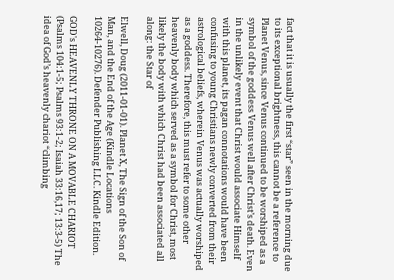fact that it is usually the first “star” seen in the morning due to its exceptional brightness, this cannot be a reference to Planet Venus, since Venus continued to be worshiped as a symbol of the goddess Venus well after Christ’s death. Even in the unlikely event that Christ would associate Himself with this planet, its pagan connotations would have been confusing to young Christians newly converted from their astrological beliefs, wherein Venus was actually worshiped as a goddess. Therefore, this must refer to some other heavenly body which served as a symbol for Christ, most likely the body with which Christ had been associated all along: the Star of

Elwell, Doug (2011-01-01). Planet X, The Sign of the Son of Man, and the End of the Age (Kindle Locations 10264-10276). Defender Publishing LLC. Kindle Edition.

GOD's HEAVENLY THRONE ON A MOVABLE CHARIOT (Psalms 104:1-5; Psalms 93:1-2; Isaiah 33:16,17; 13:3-5) The idea of God’s heavenly chariot “climbing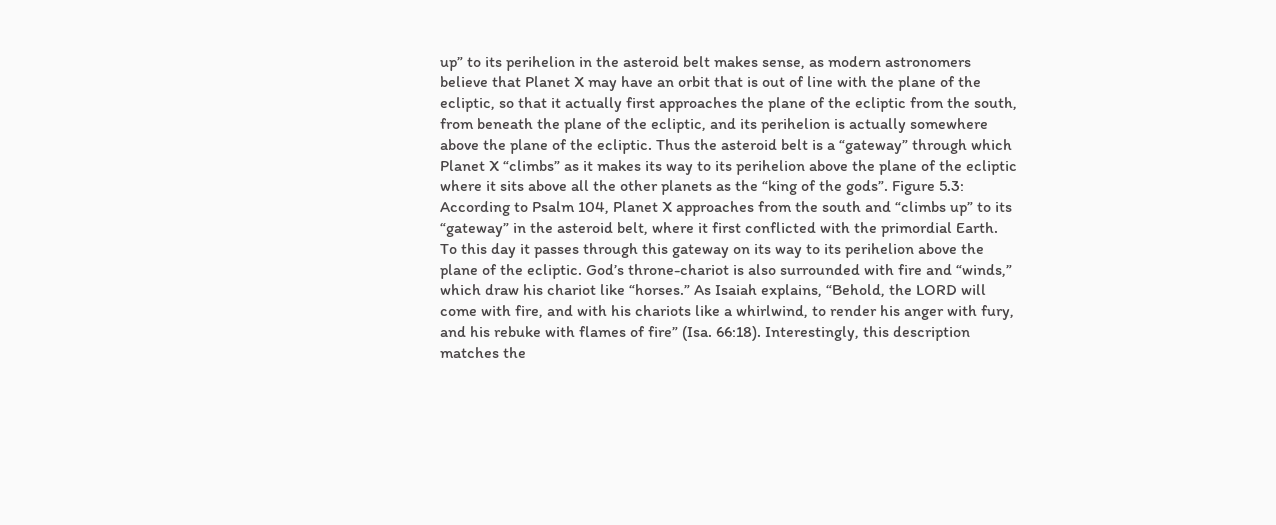up” to its perihelion in the asteroid belt makes sense, as modern astronomers believe that Planet X may have an orbit that is out of line with the plane of the ecliptic, so that it actually first approaches the plane of the ecliptic from the south, from beneath the plane of the ecliptic, and its perihelion is actually somewhere above the plane of the ecliptic. Thus the asteroid belt is a “gateway” through which Planet X “climbs” as it makes its way to its perihelion above the plane of the ecliptic where it sits above all the other planets as the “king of the gods”. Figure 5.3: According to Psalm 104, Planet X approaches from the south and “climbs up” to its “gateway” in the asteroid belt, where it first conflicted with the primordial Earth. To this day it passes through this gateway on its way to its perihelion above the plane of the ecliptic. God’s throne-chariot is also surrounded with fire and “winds,” which draw his chariot like “horses.” As Isaiah explains, “Behold, the LORD will come with fire, and with his chariots like a whirlwind, to render his anger with fury, and his rebuke with flames of fire” (Isa. 66:18). Interestingly, this description matches the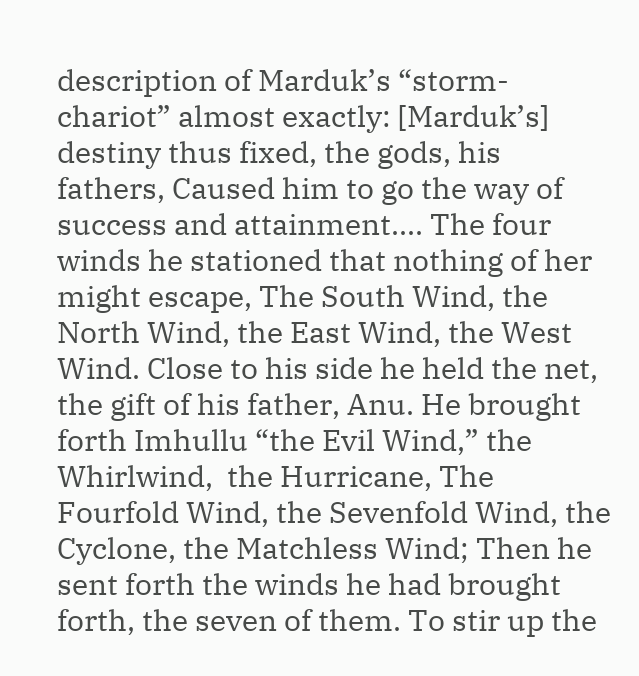description of Marduk’s “storm-chariot” almost exactly: [Marduk’s] destiny thus fixed, the gods, his fathers, Caused him to go the way of success and attainment.... The four winds he stationed that nothing of her might escape, The South Wind, the North Wind, the East Wind, the West Wind. Close to his side he held the net, the gift of his father, Anu. He brought forth Imhullu “the Evil Wind,” the Whirlwind,  the Hurricane, The Fourfold Wind, the Sevenfold Wind, the Cyclone, the Matchless Wind; Then he sent forth the winds he had brought forth, the seven of them. To stir up the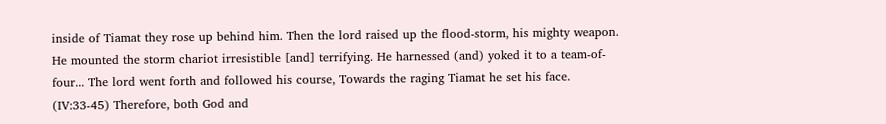inside of Tiamat they rose up behind him. Then the lord raised up the flood-storm, his mighty weapon. He mounted the storm chariot irresistible [and] terrifying. He harnessed (and) yoked it to a team-of-four... The lord went forth and followed his course, Towards the raging Tiamat he set his face. (IV:33-45) Therefore, both God and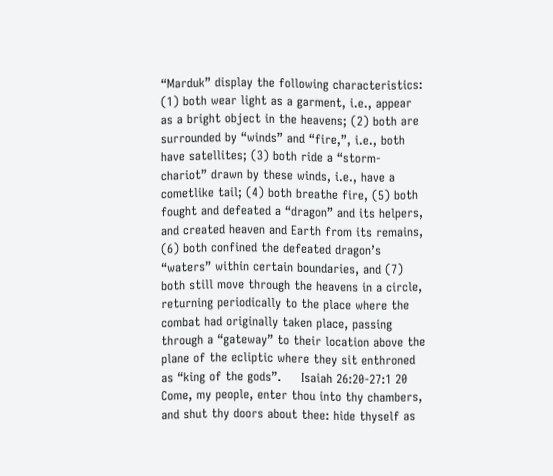“Marduk” display the following characteristics: (1) both wear light as a garment, i.e., appear as a bright object in the heavens; (2) both are surrounded by “winds” and “fire,”, i.e., both have satellites; (3) both ride a “storm-chariot” drawn by these winds, i.e., have a cometlike tail; (4) both breathe fire, (5) both fought and defeated a “dragon” and its helpers, and created heaven and Earth from its remains, (6) both confined the defeated dragon’s “waters” within certain boundaries, and (7) both still move through the heavens in a circle, returning periodically to the place where the combat had originally taken place, passing through a “gateway” to their location above the plane of the ecliptic where they sit enthroned as “king of the gods”.     Isaiah 26:20-27:1 20 Come, my people, enter thou into thy chambers, and shut thy doors about thee: hide thyself as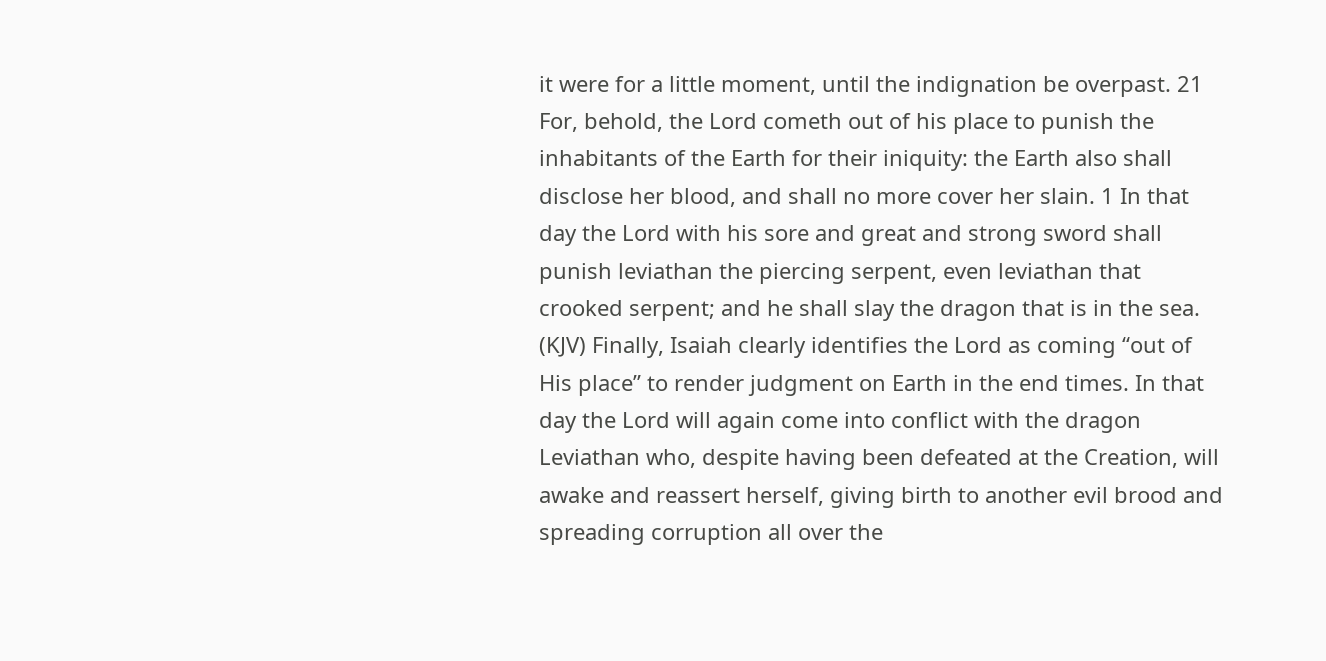it were for a little moment, until the indignation be overpast. 21 For, behold, the Lord cometh out of his place to punish the inhabitants of the Earth for their iniquity: the Earth also shall disclose her blood, and shall no more cover her slain. 1 In that day the Lord with his sore and great and strong sword shall punish leviathan the piercing serpent, even leviathan that crooked serpent; and he shall slay the dragon that is in the sea. (KJV) Finally, Isaiah clearly identifies the Lord as coming “out of His place” to render judgment on Earth in the end times. In that day the Lord will again come into conflict with the dragon Leviathan who, despite having been defeated at the Creation, will awake and reassert herself, giving birth to another evil brood and spreading corruption all over the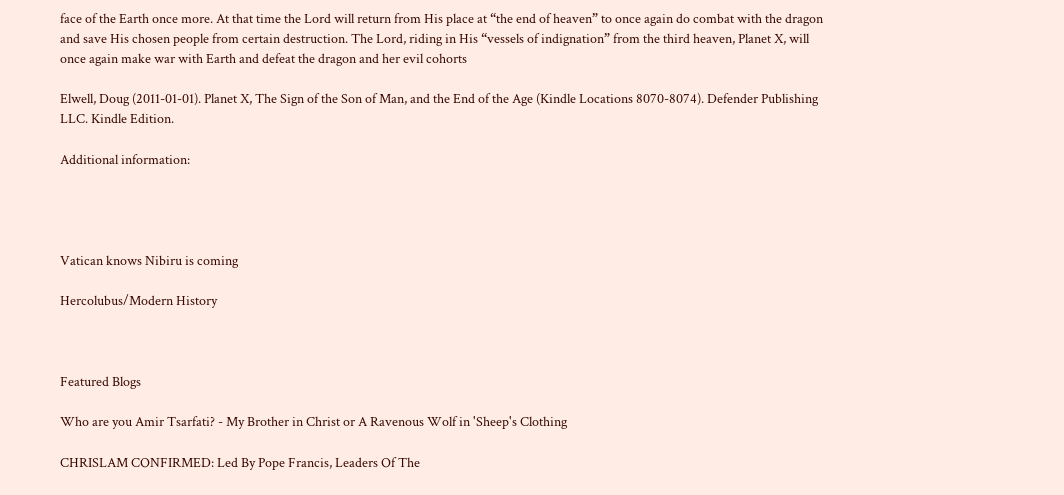face of the Earth once more. At that time the Lord will return from His place at “the end of heaven” to once again do combat with the dragon and save His chosen people from certain destruction. The Lord, riding in His “vessels of indignation” from the third heaven, Planet X, will once again make war with Earth and defeat the dragon and her evil cohorts

Elwell, Doug (2011-01-01). Planet X, The Sign of the Son of Man, and the End of the Age (Kindle Locations 8070-8074). Defender Publishing LLC. Kindle Edition.

Additional information:




Vatican knows Nibiru is coming

Hercolubus/Modern History



Featured Blogs

Who are you Amir Tsarfati? - My Brother in Christ or A Ravenous Wolf in 'Sheep's Clothing

CHRISLAM CONFIRMED: Led By Pope Francis, Leaders Of The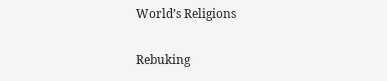World’s Religions

Rebuking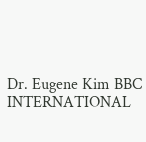Dr. Eugene Kim BBC INTERNATIONAL